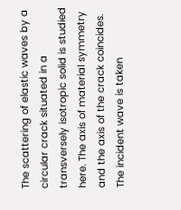The scattering of elastic waves by a circular crack situated in a transversely isotropic solid is studied here. The axis of material symmetry and the axis of the crack coincides. The incident wave is taken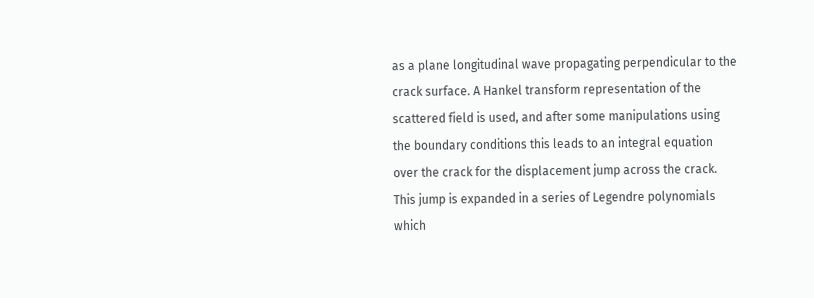as a plane longitudinal wave propagating perpendicular to the crack surface. A Hankel transform representation of the scattered field is used, and after some manipulations using the boundary conditions this leads to an integral equation over the crack for the displacement jump across the crack. This jump is expanded in a series of Legendre polynomials which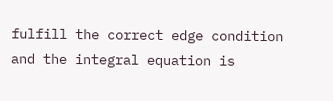fulfill the correct edge condition and the integral equation is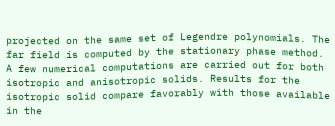projected on the same set of Legendre polynomials. The far field is computed by the stationary phase method. A few numerical computations are carried out for both isotropic and anisotropic solids. Results for the isotropic solid compare favorably with those available in the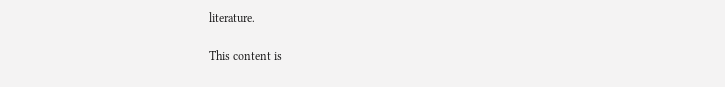literature.

This content is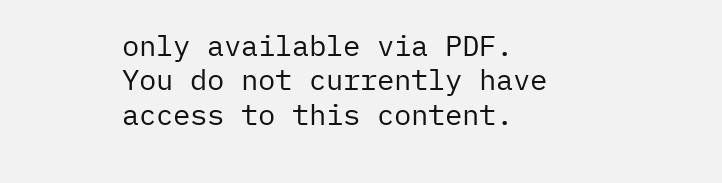only available via PDF.
You do not currently have access to this content.